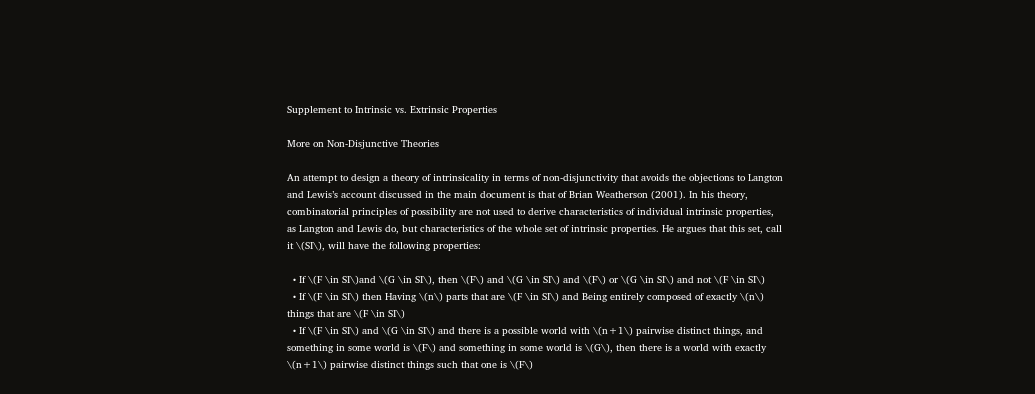Supplement to Intrinsic vs. Extrinsic Properties

More on Non-Disjunctive Theories

An attempt to design a theory of intrinsicality in terms of non-disjunctivity that avoids the objections to Langton and Lewis’s account discussed in the main document is that of Brian Weatherson (2001). In his theory, combinatorial principles of possibility are not used to derive characteristics of individual intrinsic properties, as Langton and Lewis do, but characteristics of the whole set of intrinsic properties. He argues that this set, call it \(SI\), will have the following properties:

  • If \(F \in SI\)and \(G \in SI\), then \(F\) and \(G \in SI\) and \(F\) or \(G \in SI\) and not \(F \in SI\)
  • If \(F \in SI\) then Having \(n\) parts that are \(F \in SI\) and Being entirely composed of exactly \(n\) things that are \(F \in SI\)
  • If \(F \in SI\) and \(G \in SI\) and there is a possible world with \(n+1\) pairwise distinct things, and something in some world is \(F\) and something in some world is \(G\), then there is a world with exactly \(n+1\) pairwise distinct things such that one is \(F\)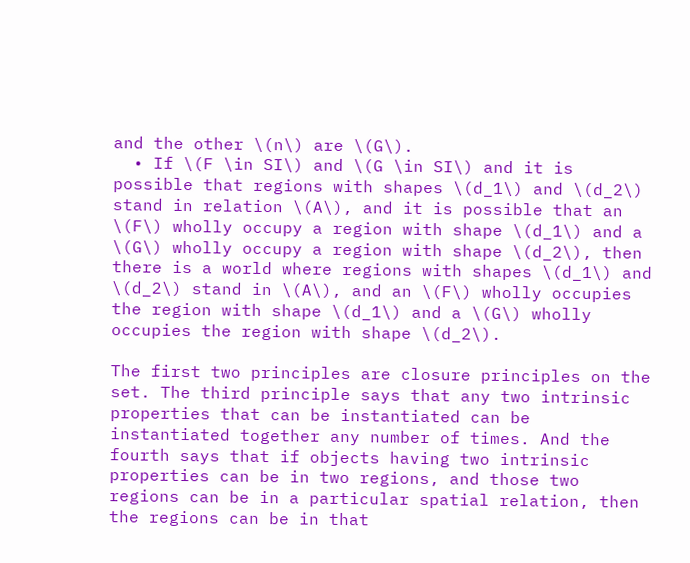and the other \(n\) are \(G\).
  • If \(F \in SI\) and \(G \in SI\) and it is possible that regions with shapes \(d_1\) and \(d_2\) stand in relation \(A\), and it is possible that an \(F\) wholly occupy a region with shape \(d_1\) and a \(G\) wholly occupy a region with shape \(d_2\), then there is a world where regions with shapes \(d_1\) and \(d_2\) stand in \(A\), and an \(F\) wholly occupies the region with shape \(d_1\) and a \(G\) wholly occupies the region with shape \(d_2\).

The first two principles are closure principles on the set. The third principle says that any two intrinsic properties that can be instantiated can be instantiated together any number of times. And the fourth says that if objects having two intrinsic properties can be in two regions, and those two regions can be in a particular spatial relation, then the regions can be in that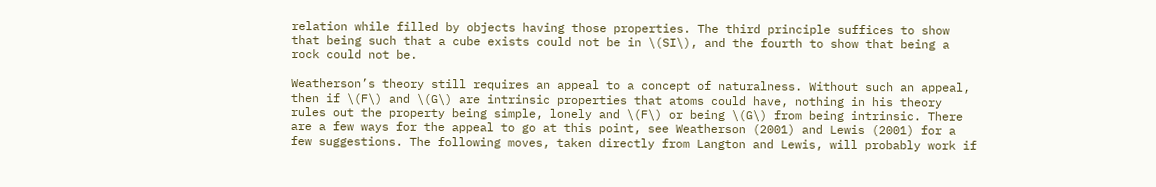relation while filled by objects having those properties. The third principle suffices to show that being such that a cube exists could not be in \(SI\), and the fourth to show that being a rock could not be.

Weatherson’s theory still requires an appeal to a concept of naturalness. Without such an appeal, then if \(F\) and \(G\) are intrinsic properties that atoms could have, nothing in his theory rules out the property being simple, lonely and \(F\) or being \(G\) from being intrinsic. There are a few ways for the appeal to go at this point, see Weatherson (2001) and Lewis (2001) for a few suggestions. The following moves, taken directly from Langton and Lewis, will probably work if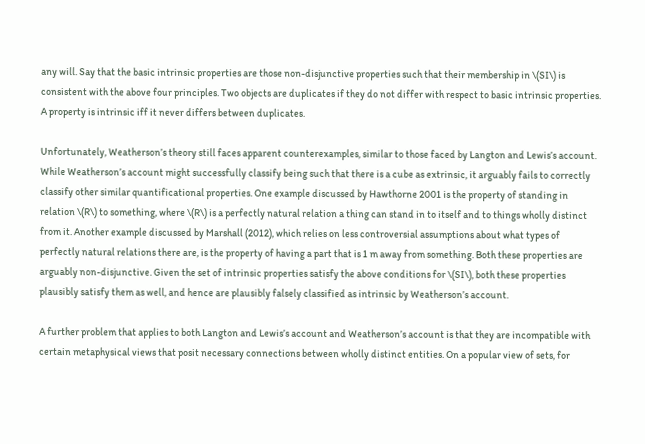any will. Say that the basic intrinsic properties are those non-disjunctive properties such that their membership in \(SI\) is consistent with the above four principles. Two objects are duplicates if they do not differ with respect to basic intrinsic properties. A property is intrinsic iff it never differs between duplicates.

Unfortunately, Weatherson’s theory still faces apparent counterexamples, similar to those faced by Langton and Lewis’s account. While Weatherson’s account might successfully classify being such that there is a cube as extrinsic, it arguably fails to correctly classify other similar quantificational properties. One example discussed by Hawthorne 2001 is the property of standing in relation \(R\) to something, where \(R\) is a perfectly natural relation a thing can stand in to itself and to things wholly distinct from it. Another example discussed by Marshall (2012), which relies on less controversial assumptions about what types of perfectly natural relations there are, is the property of having a part that is 1 m away from something. Both these properties are arguably non-disjunctive. Given the set of intrinsic properties satisfy the above conditions for \(SI\), both these properties plausibly satisfy them as well, and hence are plausibly falsely classified as intrinsic by Weatherson’s account.

A further problem that applies to both Langton and Lewis’s account and Weatherson’s account is that they are incompatible with certain metaphysical views that posit necessary connections between wholly distinct entities. On a popular view of sets, for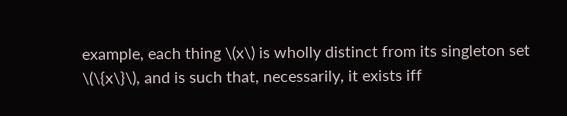example, each thing \(x\) is wholly distinct from its singleton set \(\{x\}\), and is such that, necessarily, it exists iff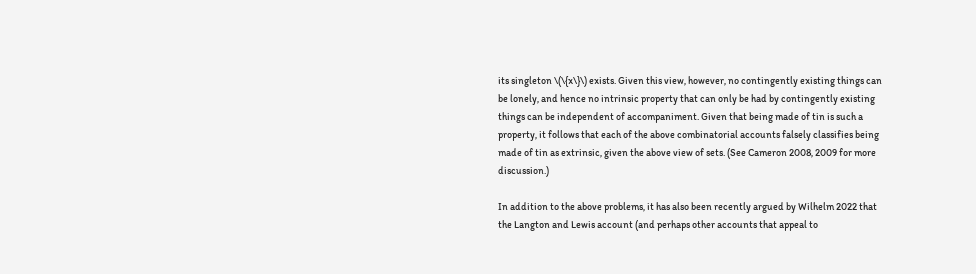its singleton \(\{x\}\) exists. Given this view, however, no contingently existing things can be lonely, and hence no intrinsic property that can only be had by contingently existing things can be independent of accompaniment. Given that being made of tin is such a property, it follows that each of the above combinatorial accounts falsely classifies being made of tin as extrinsic, given the above view of sets. (See Cameron 2008, 2009 for more discussion.)

In addition to the above problems, it has also been recently argued by Wilhelm 2022 that the Langton and Lewis account (and perhaps other accounts that appeal to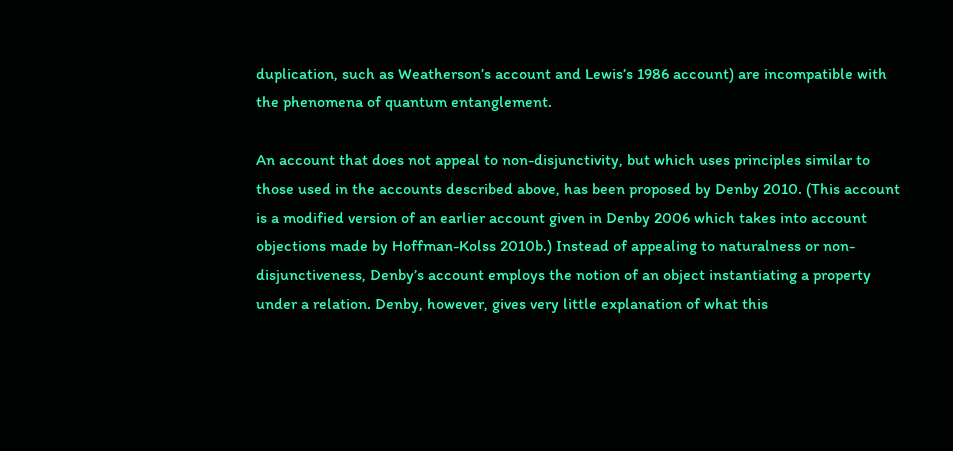duplication, such as Weatherson’s account and Lewis’s 1986 account) are incompatible with the phenomena of quantum entanglement.

An account that does not appeal to non-disjunctivity, but which uses principles similar to those used in the accounts described above, has been proposed by Denby 2010. (This account is a modified version of an earlier account given in Denby 2006 which takes into account objections made by Hoffman-Kolss 2010b.) Instead of appealing to naturalness or non-disjunctiveness, Denby’s account employs the notion of an object instantiating a property under a relation. Denby, however, gives very little explanation of what this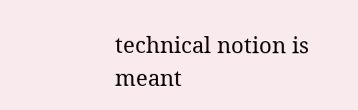technical notion is meant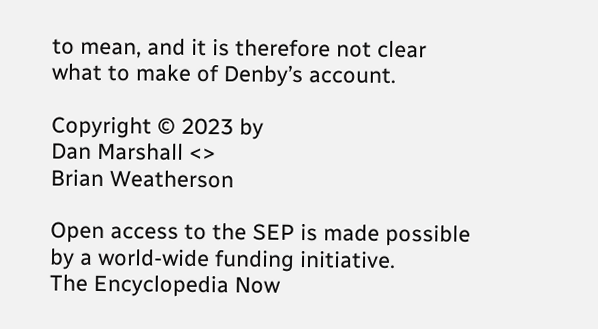to mean, and it is therefore not clear what to make of Denby’s account.

Copyright © 2023 by
Dan Marshall <>
Brian Weatherson

Open access to the SEP is made possible by a world-wide funding initiative.
The Encyclopedia Now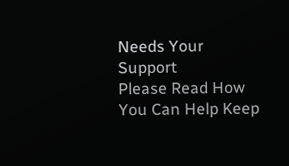Needs Your Support
Please Read How You Can Help Keep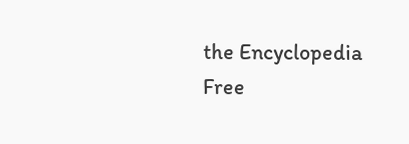the Encyclopedia Free